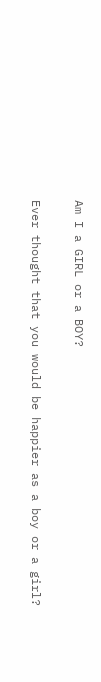Am I a GIRL or a BOY?

Ever thought that you would be happier as a boy or a girl?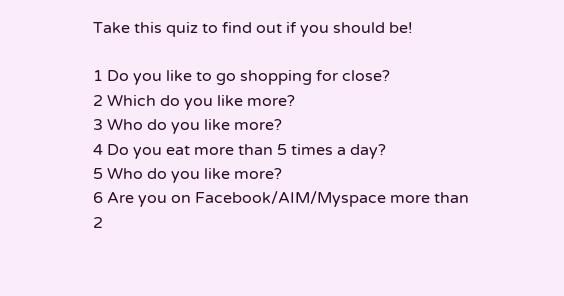Take this quiz to find out if you should be!

1 Do you like to go shopping for close?
2 Which do you like more?
3 Who do you like more?
4 Do you eat more than 5 times a day?
5 Who do you like more?
6 Are you on Facebook/AIM/Myspace more than 2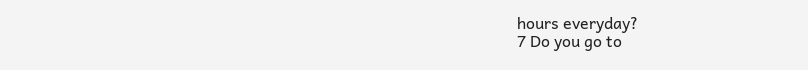hours everyday?
7 Do you go to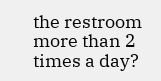the restroom more than 2 times a day?